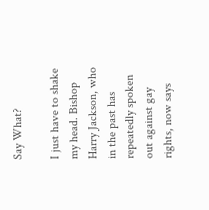Say What?

I just have to shake my head. Bishop Harry Jackson, who in the past has repeatedly spoken out against gay rights, now says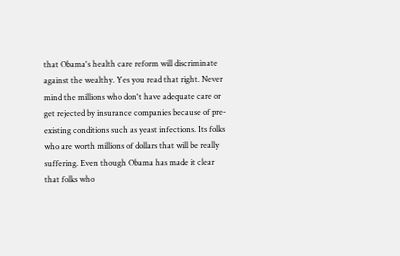that Obama's health care reform will discriminate against the wealthy. Yes you read that right. Never mind the millions who don't have adequate care or get rejected by insurance companies because of pre-existing conditions such as yeast infections. Its folks who are worth millions of dollars that will be really suffering. Even though Obama has made it clear that folks who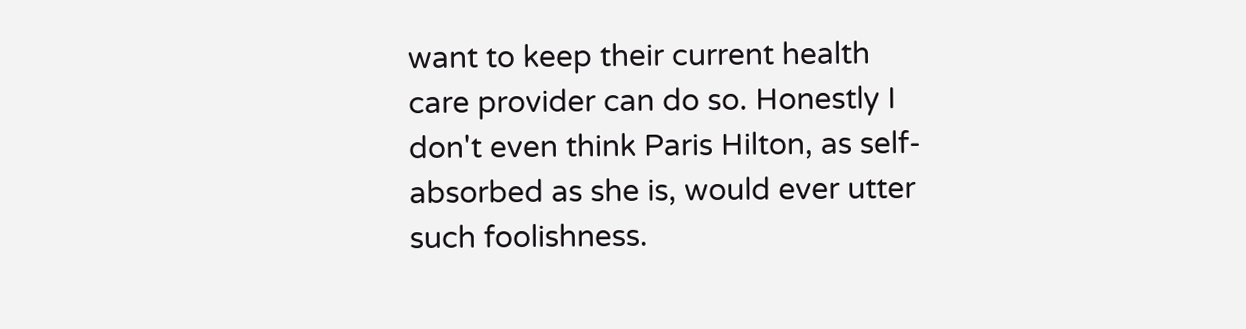want to keep their current health care provider can do so. Honestly I don't even think Paris Hilton, as self-absorbed as she is, would ever utter such foolishness.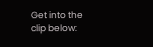Get into the clip below: